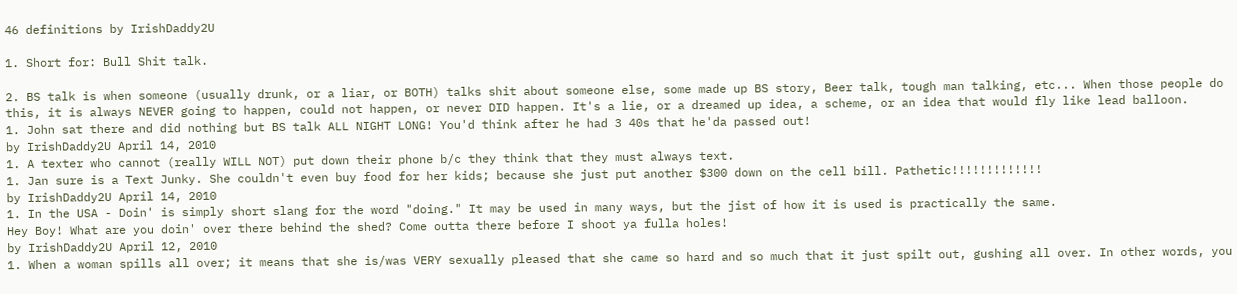46 definitions by IrishDaddy2U

1. Short for: Bull Shit talk.

2. BS talk is when someone (usually drunk, or a liar, or BOTH) talks shit about someone else, some made up BS story, Beer talk, tough man talking, etc... When those people do this, it is always NEVER going to happen, could not happen, or never DID happen. It's a lie, or a dreamed up idea, a scheme, or an idea that would fly like lead balloon.
1. John sat there and did nothing but BS talk ALL NIGHT LONG! You'd think after he had 3 40s that he'da passed out!
by IrishDaddy2U April 14, 2010
1. A texter who cannot (really WILL NOT) put down their phone b/c they think that they must always text.
1. Jan sure is a Text Junky. She couldn't even buy food for her kids; because she just put another $300 down on the cell bill. Pathetic!!!!!!!!!!!!!
by IrishDaddy2U April 14, 2010
1. In the USA - Doin' is simply short slang for the word "doing." It may be used in many ways, but the jist of how it is used is practically the same.
Hey Boy! What are you doin' over there behind the shed? Come outta there before I shoot ya fulla holes!
by IrishDaddy2U April 12, 2010
1. When a woman spills all over; it means that she is/was VERY sexually pleased that she came so hard and so much that it just spilt out, gushing all over. In other words, you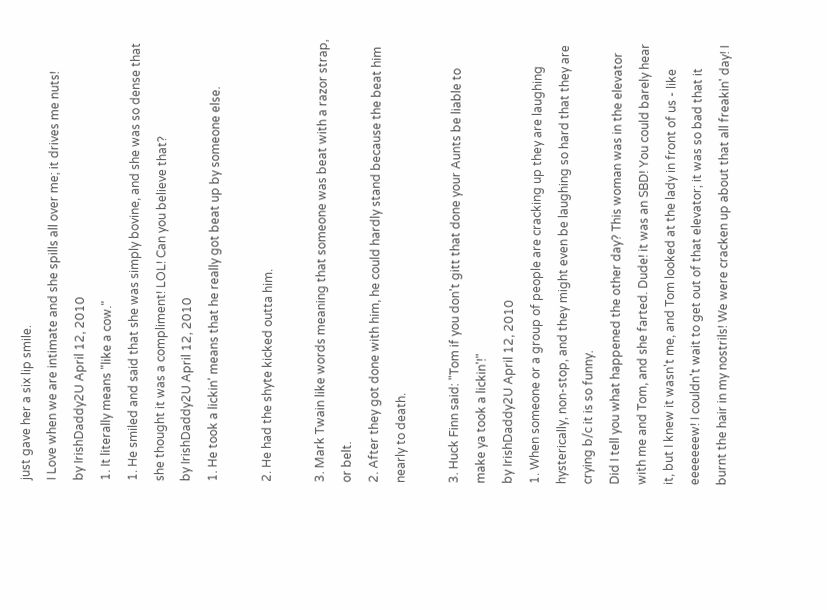just gave her a six lip smile.
I Love when we are intimate and she spills all over me; it drives me nuts!
by IrishDaddy2U April 12, 2010
1. It literally means "like a cow."
1. He smiled and said that she was simply bovine, and she was so dense that she thought it was a compliment! LOL! Can you believe that?
by IrishDaddy2U April 12, 2010
1. He took a lickin' means that he really got beat up by someone else.

2. He had the shyte kicked outta him.

3. Mark Twain like words meaning that someone was beat with a razor strap, or belt.
2. After they got done with him, he could hardly stand because the beat him nearly to death.

3. Huck Finn said: "Tom if you don't gitt that done your Aunts be liable to make ya took a lickin'!"
by IrishDaddy2U April 12, 2010
1. When someone or a group of people are cracking up they are laughing hysterically, non-stop, and they might even be laughing so hard that they are crying b/c it is so funny.
Did I tell you what happened the other day? This woman was in the elevator with me and Tom, and she farted. Dude! it was an SBD! You could barely hear it, but I knew it wasn't me, and Tom looked at the lady in front of us - like eeeeeeew! I couldn't wait to get out of that elevator; it was so bad that it burnt the hair in my nostrils! We were cracken up about that all freakin' day! I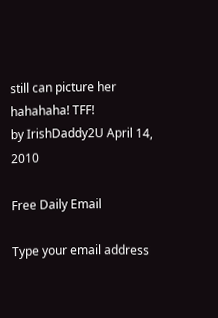still can picture her hahahaha! TFF!
by IrishDaddy2U April 14, 2010

Free Daily Email

Type your email address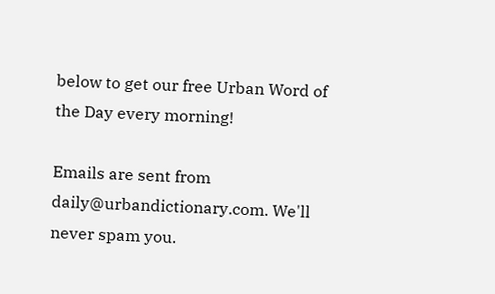below to get our free Urban Word of the Day every morning!

Emails are sent from daily@urbandictionary.com. We'll never spam you.